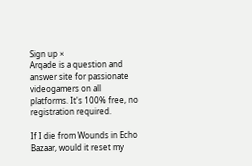Sign up ×
Arqade is a question and answer site for passionate videogamers on all platforms. It's 100% free, no registration required.

If I die from Wounds in Echo Bazaar, would it reset my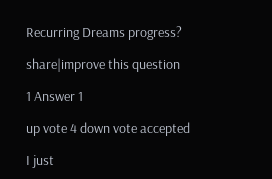Recurring Dreams progress?

share|improve this question

1 Answer 1

up vote 4 down vote accepted

I just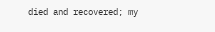died and recovered; my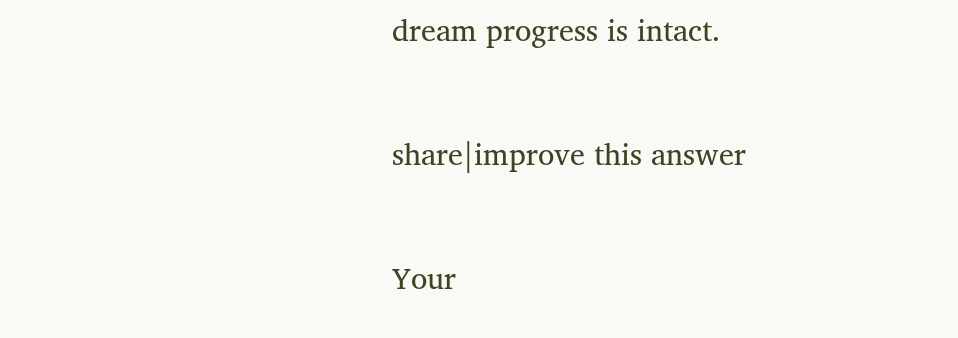dream progress is intact.

share|improve this answer

Your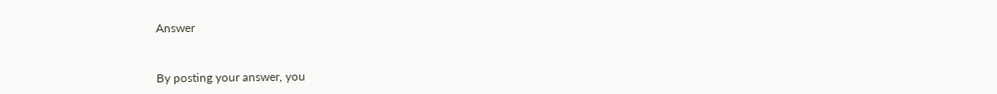Answer


By posting your answer, you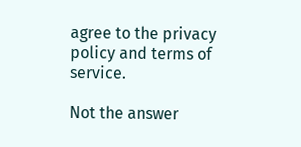agree to the privacy policy and terms of service.

Not the answer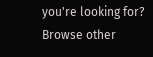you're looking for? Browse other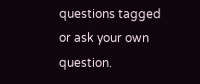questions tagged or ask your own question.